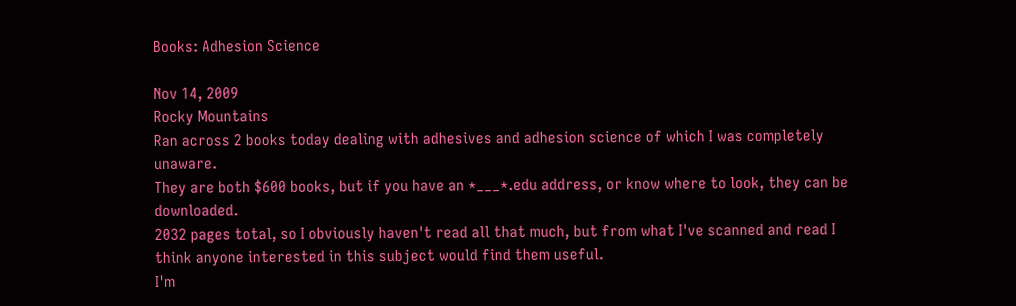Books: Adhesion Science

Nov 14, 2009
Rocky Mountains
Ran across 2 books today dealing with adhesives and adhesion science of which I was completely unaware.
They are both $600 books, but if you have an *___*.edu address, or know where to look, they can be downloaded.
2032 pages total, so I obviously haven't read all that much, but from what I've scanned and read I think anyone interested in this subject would find them useful.
I'm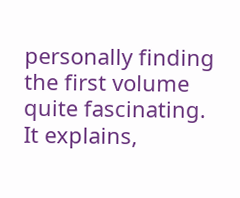personally finding the first volume quite fascinating. It explains,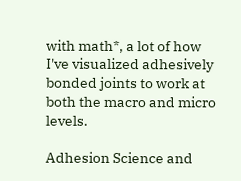with math*, a lot of how I've visualized adhesively bonded joints to work at both the macro and micro levels.

Adhesion Science and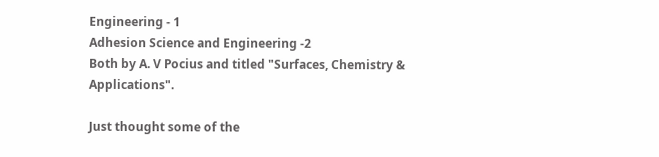Engineering - 1
Adhesion Science and Engineering -2
Both by A. V Pocius and titled "Surfaces, Chemistry & Applications".

Just thought some of the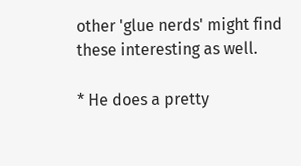other 'glue nerds' might find these interesting as well.

* He does a pretty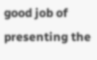good job of presenting the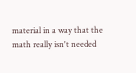material in a way that the math really isn't needed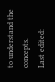to understand the concepts.
Last edited: